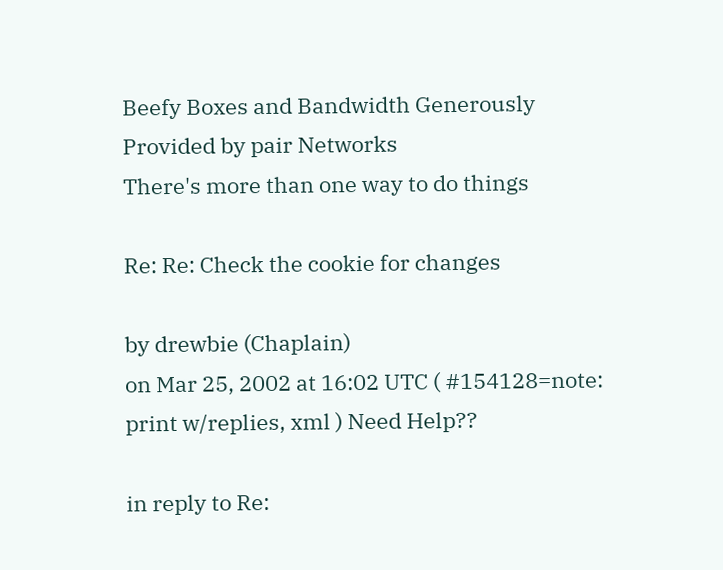Beefy Boxes and Bandwidth Generously Provided by pair Networks
There's more than one way to do things

Re: Re: Check the cookie for changes

by drewbie (Chaplain)
on Mar 25, 2002 at 16:02 UTC ( #154128=note: print w/replies, xml ) Need Help??

in reply to Re: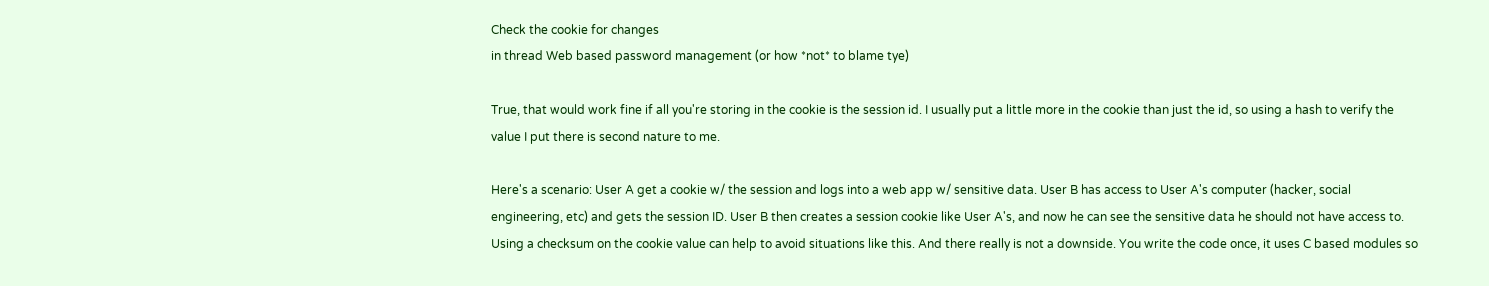Check the cookie for changes
in thread Web based password management (or how *not* to blame tye)

True, that would work fine if all you're storing in the cookie is the session id. I usually put a little more in the cookie than just the id, so using a hash to verify the value I put there is second nature to me.

Here's a scenario: User A get a cookie w/ the session and logs into a web app w/ sensitive data. User B has access to User A's computer (hacker, social engineering, etc) and gets the session ID. User B then creates a session cookie like User A's, and now he can see the sensitive data he should not have access to. Using a checksum on the cookie value can help to avoid situations like this. And there really is not a downside. You write the code once, it uses C based modules so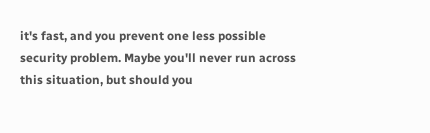it's fast, and you prevent one less possible security problem. Maybe you'll never run across this situation, but should you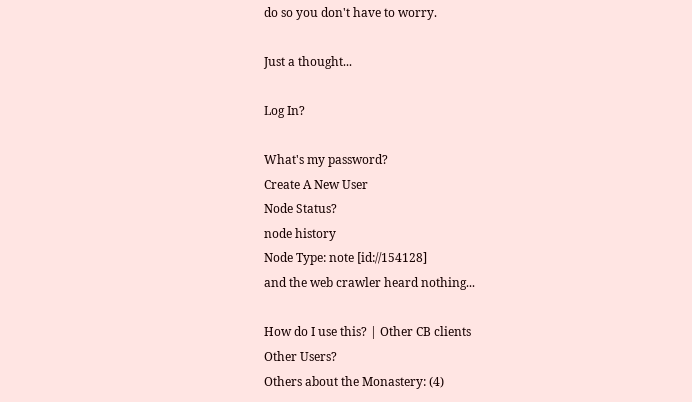do so you don't have to worry.

Just a thought...

Log In?

What's my password?
Create A New User
Node Status?
node history
Node Type: note [id://154128]
and the web crawler heard nothing...

How do I use this? | Other CB clients
Other Users?
Others about the Monastery: (4)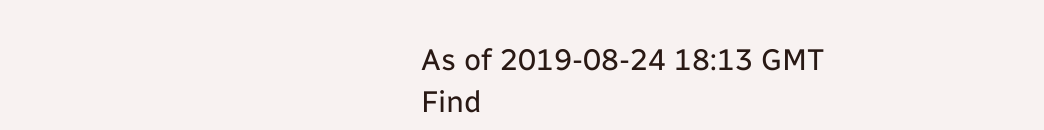As of 2019-08-24 18:13 GMT
Find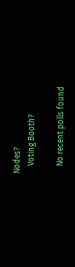Nodes?
    Voting Booth?

    No recent polls found